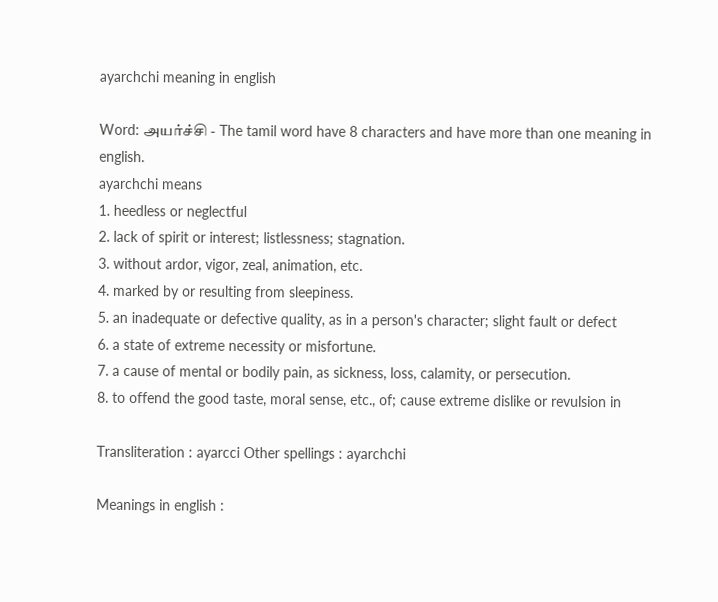ayarchchi meaning in english

Word: அயர்ச்சி - The tamil word have 8 characters and have more than one meaning in english.
ayarchchi means
1. heedless or neglectful
2. lack of spirit or interest; listlessness; stagnation.
3. without ardor, vigor, zeal, animation, etc.
4. marked by or resulting from sleepiness.
5. an inadequate or defective quality, as in a person's character; slight fault or defect
6. a state of extreme necessity or misfortune.
7. a cause of mental or bodily pain, as sickness, loss, calamity, or persecution.
8. to offend the good taste, moral sense, etc., of; cause extreme dislike or revulsion in

Transliteration : ayarcci Other spellings : ayarchchi

Meanings in english :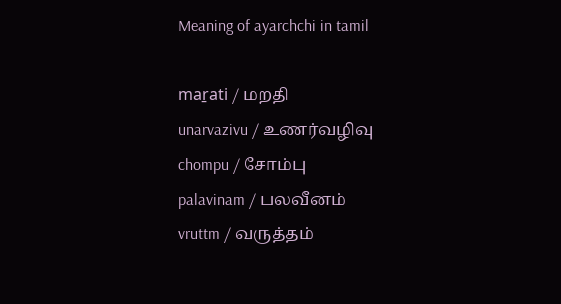Meaning of ayarchchi in tamil

maṟati / மறதி
unarvazivu / உணர்வழிவு
chompu / சோம்பு
palavinam / பலவீனம்
vruttm / வருத்தம்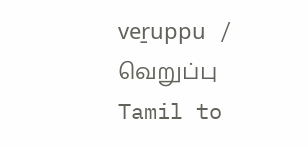veṟuppu / வெறுப்பு
Tamil to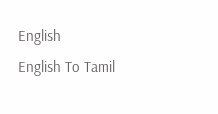English
English To Tamil